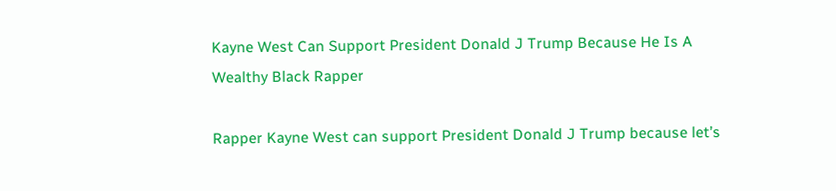Kayne West Can Support President Donald J Trump Because He Is A Wealthy Black Rapper

Rapper Kayne West can support President Donald J Trump because let’s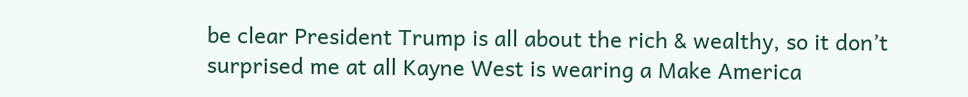be clear President Trump is all about the rich & wealthy, so it don’t surprised me at all Kayne West is wearing a Make America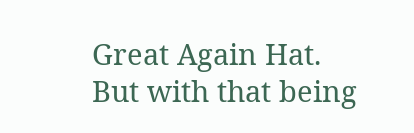Great Again Hat. But with that being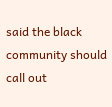said the black community should call out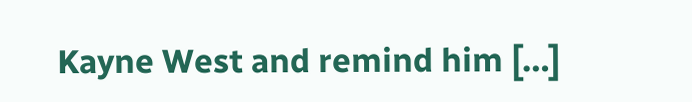Kayne West and remind him […]